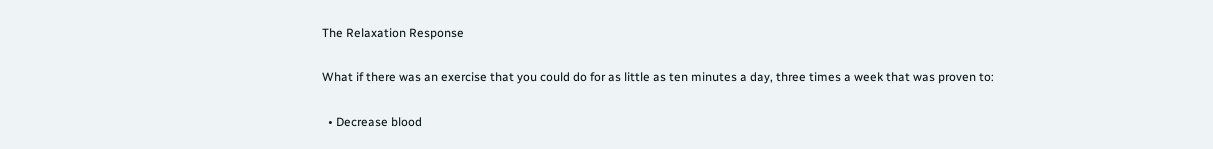The Relaxation Response

What if there was an exercise that you could do for as little as ten minutes a day, three times a week that was proven to:

  • Decrease blood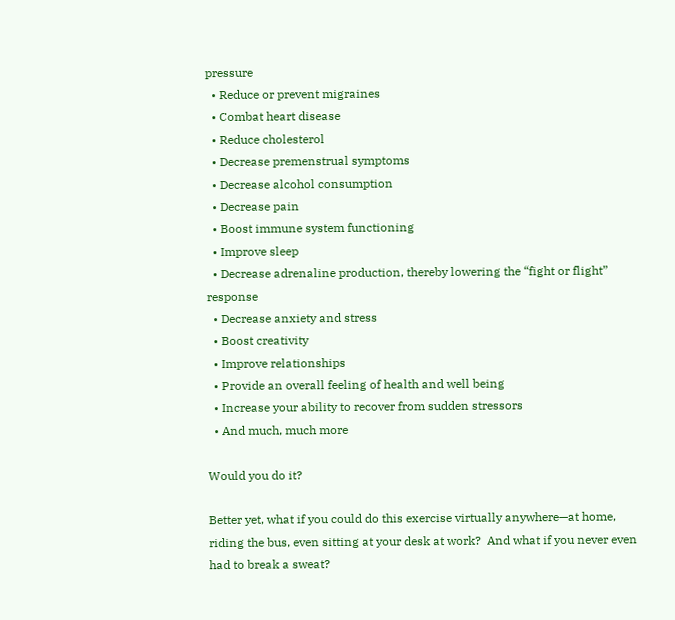pressure
  • Reduce or prevent migraines
  • Combat heart disease
  • Reduce cholesterol
  • Decrease premenstrual symptoms
  • Decrease alcohol consumption
  • Decrease pain
  • Boost immune system functioning
  • Improve sleep
  • Decrease adrenaline production, thereby lowering the “fight or flight” response
  • Decrease anxiety and stress
  • Boost creativity
  • Improve relationships
  • Provide an overall feeling of health and well being
  • Increase your ability to recover from sudden stressors
  • And much, much more

Would you do it?

Better yet, what if you could do this exercise virtually anywhere—at home, riding the bus, even sitting at your desk at work?  And what if you never even had to break a sweat?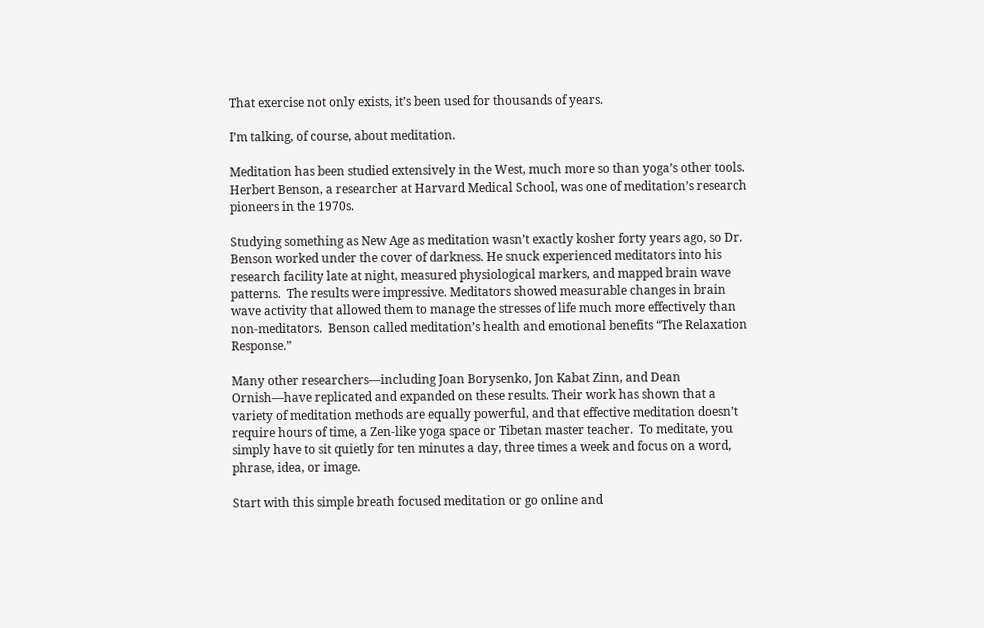That exercise not only exists, it’s been used for thousands of years.

I’m talking, of course, about meditation.

Meditation has been studied extensively in the West, much more so than yoga’s other tools.  Herbert Benson, a researcher at Harvard Medical School, was one of meditation’s research pioneers in the 1970s.

Studying something as New Age as meditation wasn’t exactly kosher forty years ago, so Dr. Benson worked under the cover of darkness. He snuck experienced meditators into his research facility late at night, measured physiological markers, and mapped brain wave patterns.  The results were impressive. Meditators showed measurable changes in brain wave activity that allowed them to manage the stresses of life much more effectively than non-meditators.  Benson called meditation’s health and emotional benefits “The Relaxation Response.”

Many other researchers—including Joan Borysenko, Jon Kabat Zinn, and Dean Ornish—have replicated and expanded on these results. Their work has shown that a variety of meditation methods are equally powerful, and that effective meditation doesn’t require hours of time, a Zen-like yoga space or Tibetan master teacher.  To meditate, you simply have to sit quietly for ten minutes a day, three times a week and focus on a word, phrase, idea, or image.

Start with this simple breath focused meditation or go online and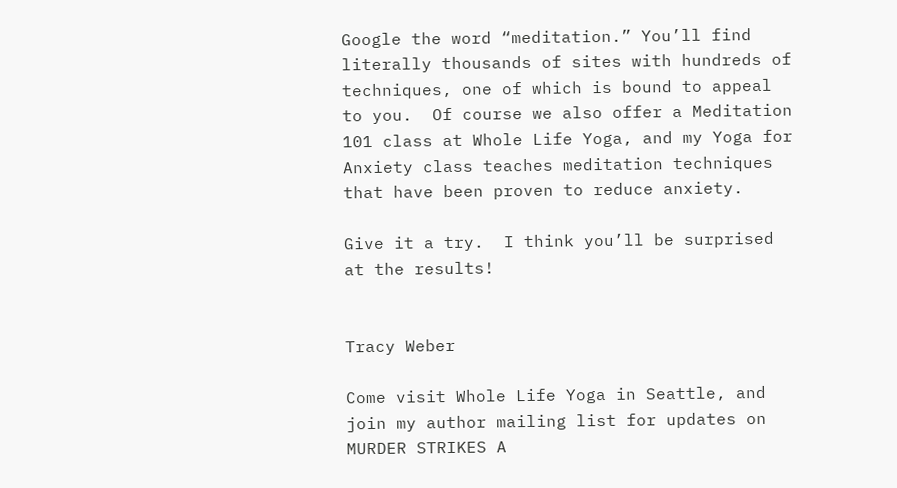Google the word “meditation.” You’ll find literally thousands of sites with hundreds of techniques, one of which is bound to appeal to you.  Of course we also offer a Meditation 101 class at Whole Life Yoga, and my Yoga for Anxiety class teaches meditation techniques that have been proven to reduce anxiety.

Give it a try.  I think you’ll be surprised at the results!


Tracy Weber

Come visit Whole Life Yoga in Seattle, and join my author mailing list for updates on MURDER STRIKES A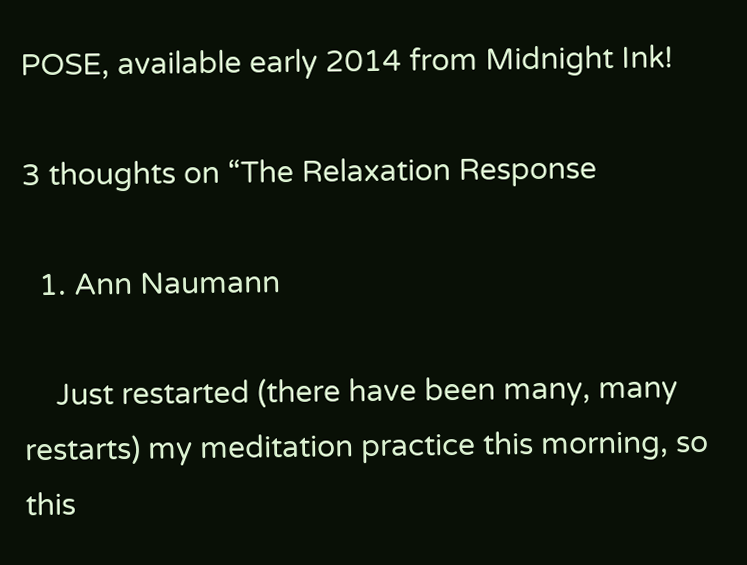POSE, available early 2014 from Midnight Ink!

3 thoughts on “The Relaxation Response

  1. Ann Naumann

    Just restarted (there have been many, many restarts) my meditation practice this morning, so this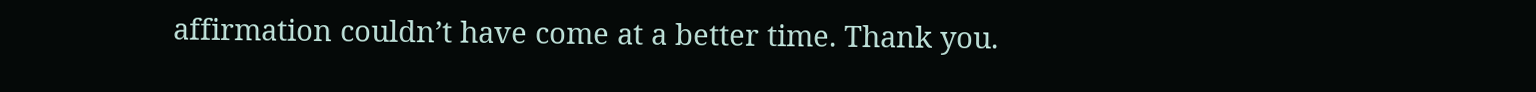affirmation couldn’t have come at a better time. Thank you.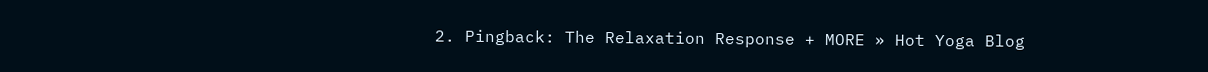2. Pingback: The Relaxation Response + MORE » Hot Yoga Blog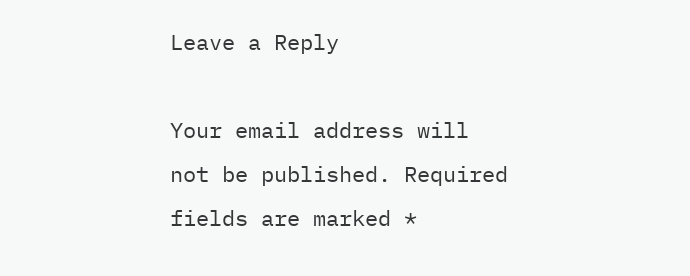Leave a Reply

Your email address will not be published. Required fields are marked *